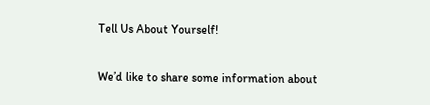Tell Us About Yourself!

We’d like to share some information about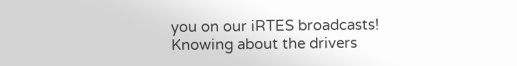you on our iRTES broadcasts! Knowing about the drivers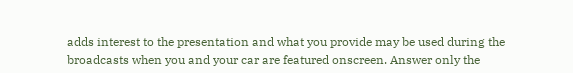adds interest to the presentation and what you provide may be used during the broadcasts when you and your car are featured onscreen. Answer only the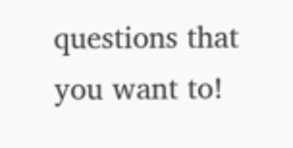questions that you want to!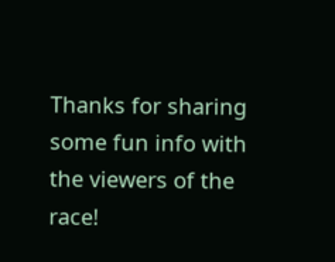Thanks for sharing some fun info with the viewers of the race!